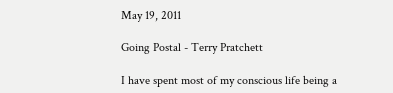May 19, 2011

Going Postal - Terry Pratchett

I have spent most of my conscious life being a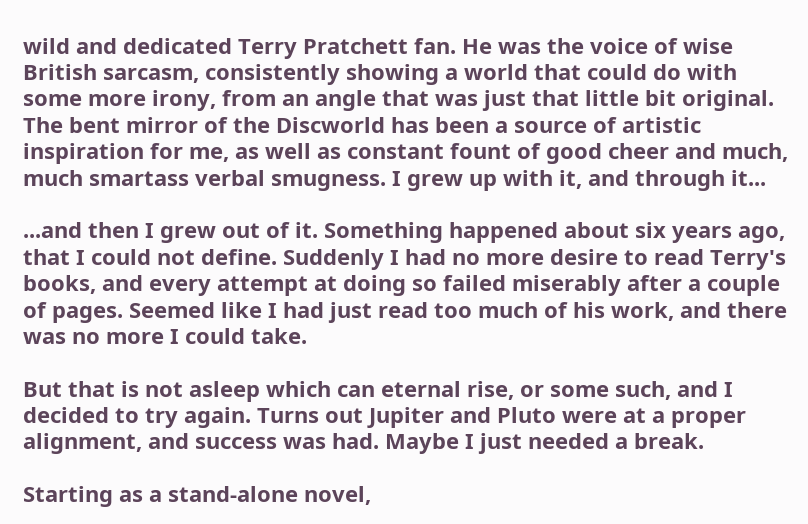wild and dedicated Terry Pratchett fan. He was the voice of wise British sarcasm, consistently showing a world that could do with some more irony, from an angle that was just that little bit original. The bent mirror of the Discworld has been a source of artistic inspiration for me, as well as constant fount of good cheer and much, much smartass verbal smugness. I grew up with it, and through it...

...and then I grew out of it. Something happened about six years ago, that I could not define. Suddenly I had no more desire to read Terry's books, and every attempt at doing so failed miserably after a couple of pages. Seemed like I had just read too much of his work, and there was no more I could take.

But that is not asleep which can eternal rise, or some such, and I decided to try again. Turns out Jupiter and Pluto were at a proper alignment, and success was had. Maybe I just needed a break.

Starting as a stand-alone novel,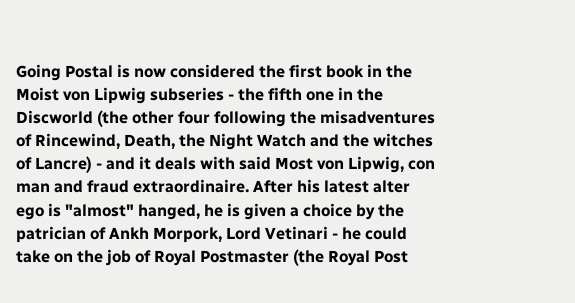Going Postal is now considered the first book in the Moist von Lipwig subseries - the fifth one in the Discworld (the other four following the misadventures of Rincewind, Death, the Night Watch and the witches of Lancre) - and it deals with said Most von Lipwig, con man and fraud extraordinaire. After his latest alter ego is "almost" hanged, he is given a choice by the patrician of Ankh Morpork, Lord Vetinari - he could take on the job of Royal Postmaster (the Royal Post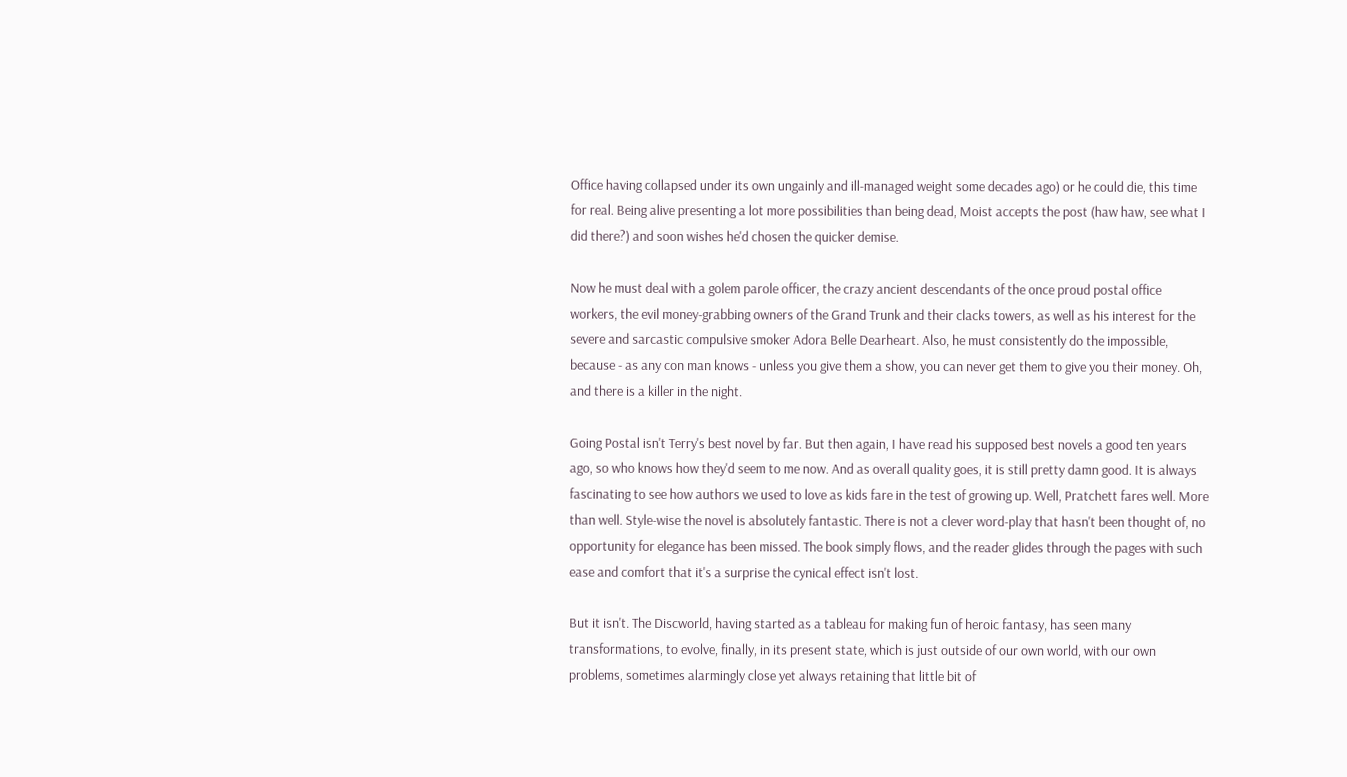Office having collapsed under its own ungainly and ill-managed weight some decades ago) or he could die, this time for real. Being alive presenting a lot more possibilities than being dead, Moist accepts the post (haw haw, see what I did there?) and soon wishes he'd chosen the quicker demise.

Now he must deal with a golem parole officer, the crazy ancient descendants of the once proud postal office workers, the evil money-grabbing owners of the Grand Trunk and their clacks towers, as well as his interest for the severe and sarcastic compulsive smoker Adora Belle Dearheart. Also, he must consistently do the impossible, because - as any con man knows - unless you give them a show, you can never get them to give you their money. Oh, and there is a killer in the night.

Going Postal isn't Terry's best novel by far. But then again, I have read his supposed best novels a good ten years ago, so who knows how they'd seem to me now. And as overall quality goes, it is still pretty damn good. It is always fascinating to see how authors we used to love as kids fare in the test of growing up. Well, Pratchett fares well. More than well. Style-wise the novel is absolutely fantastic. There is not a clever word-play that hasn't been thought of, no opportunity for elegance has been missed. The book simply flows, and the reader glides through the pages with such ease and comfort that it's a surprise the cynical effect isn't lost.

But it isn't. The Discworld, having started as a tableau for making fun of heroic fantasy, has seen many transformations, to evolve, finally, in its present state, which is just outside of our own world, with our own problems, sometimes alarmingly close yet always retaining that little bit of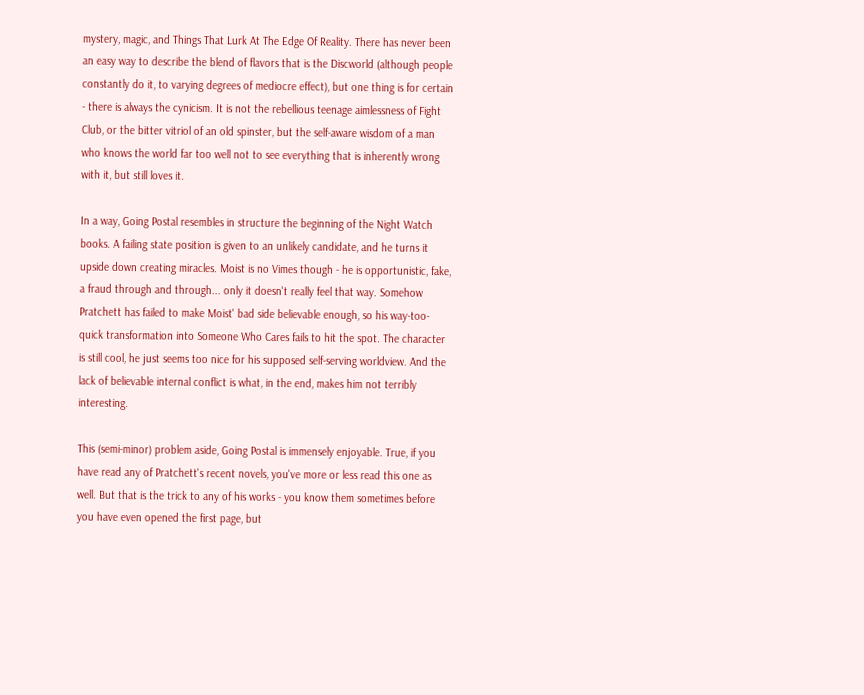mystery, magic, and Things That Lurk At The Edge Of Reality. There has never been an easy way to describe the blend of flavors that is the Discworld (although people constantly do it, to varying degrees of mediocre effect), but one thing is for certain - there is always the cynicism. It is not the rebellious teenage aimlessness of Fight Club, or the bitter vitriol of an old spinster, but the self-aware wisdom of a man who knows the world far too well not to see everything that is inherently wrong with it, but still loves it.

In a way, Going Postal resembles in structure the beginning of the Night Watch books. A failing state position is given to an unlikely candidate, and he turns it upside down creating miracles. Moist is no Vimes though - he is opportunistic, fake, a fraud through and through... only it doesn't really feel that way. Somehow Pratchett has failed to make Moist' bad side believable enough, so his way-too-quick transformation into Someone Who Cares fails to hit the spot. The character is still cool, he just seems too nice for his supposed self-serving worldview. And the lack of believable internal conflict is what, in the end, makes him not terribly interesting.

This (semi-minor) problem aside, Going Postal is immensely enjoyable. True, if you have read any of Pratchett's recent novels, you've more or less read this one as well. But that is the trick to any of his works - you know them sometimes before you have even opened the first page, but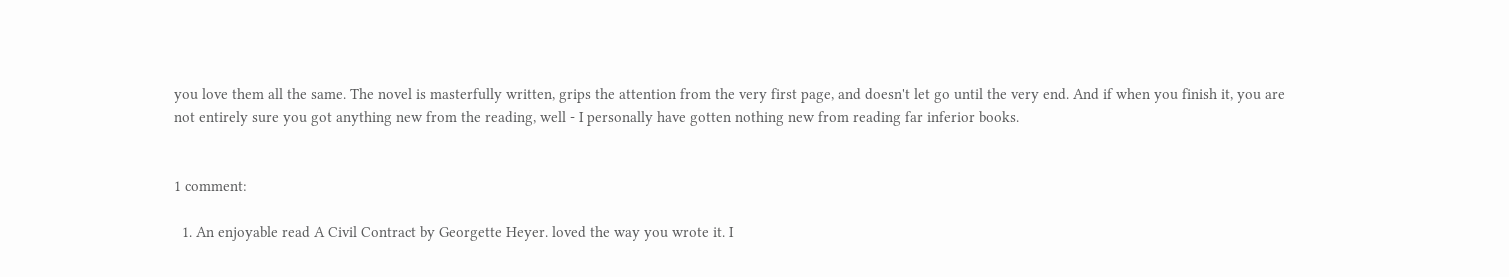you love them all the same. The novel is masterfully written, grips the attention from the very first page, and doesn't let go until the very end. And if when you finish it, you are not entirely sure you got anything new from the reading, well - I personally have gotten nothing new from reading far inferior books.


1 comment:

  1. An enjoyable read A Civil Contract by Georgette Heyer. loved the way you wrote it. I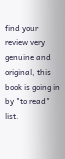find your review very genuine and original, this book is going in by "to read" list.